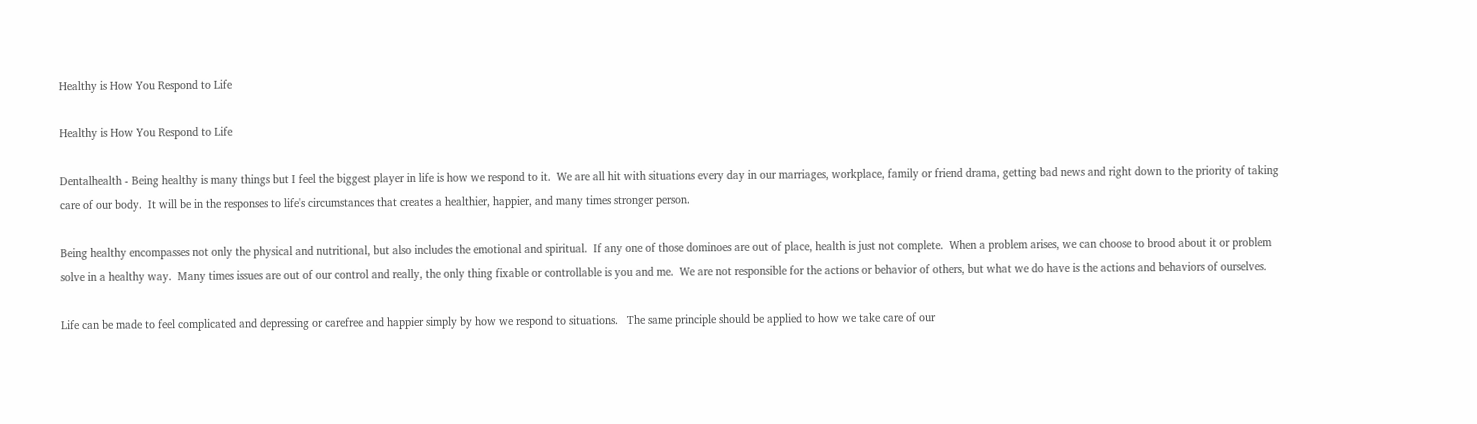Healthy is How You Respond to Life

Healthy is How You Respond to Life

Dentalhealth - Being healthy is many things but I feel the biggest player in life is how we respond to it.  We are all hit with situations every day in our marriages, workplace, family or friend drama, getting bad news and right down to the priority of taking care of our body.  It will be in the responses to life's circumstances that creates a healthier, happier, and many times stronger person.

Being healthy encompasses not only the physical and nutritional, but also includes the emotional and spiritual.  If any one of those dominoes are out of place, health is just not complete.  When a problem arises, we can choose to brood about it or problem solve in a healthy way.  Many times issues are out of our control and really, the only thing fixable or controllable is you and me.  We are not responsible for the actions or behavior of others, but what we do have is the actions and behaviors of ourselves.

Life can be made to feel complicated and depressing or carefree and happier simply by how we respond to situations.   The same principle should be applied to how we take care of our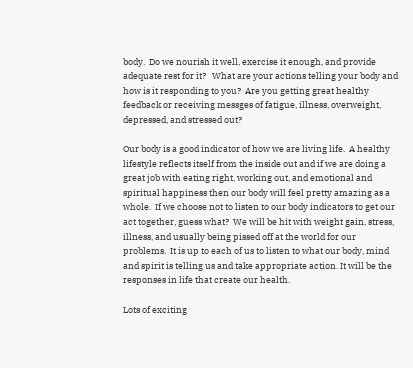body.  Do we nourish it well, exercise it enough, and provide adequate rest for it?   What are your actions telling your body and how is it responding to you?  Are you getting great healthy feedback or receiving messges of fatigue, illness, overweight, depressed, and stressed out?

Our body is a good indicator of how we are living life.  A healthy lifestyle reflects itself from the inside out and if we are doing a great job with eating right, working out, and emotional and spiritual happiness then our body will feel pretty amazing as a whole.  If we choose not to listen to our body indicators to get our act together, guess what?  We will be hit with weight gain, stress, illness, and usually being pissed off at the world for our problems.  It is up to each of us to listen to what our body, mind and spirit is telling us and take appropriate action. It will be the responses in life that create our health.

Lots of exciting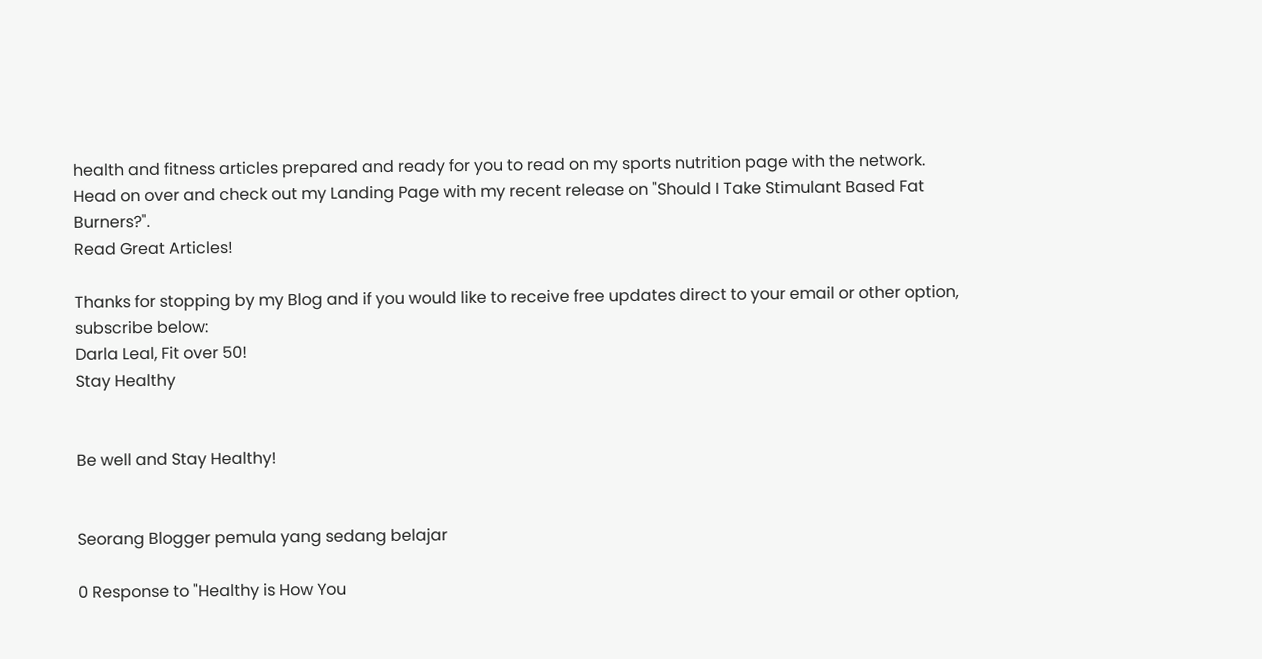health and fitness articles prepared and ready for you to read on my sports nutrition page with the network.  Head on over and check out my Landing Page with my recent release on "Should I Take Stimulant Based Fat Burners?".
Read Great Articles!

Thanks for stopping by my Blog and if you would like to receive free updates direct to your email or other option, subscribe below:
Darla Leal, Fit over 50!
Stay Healthy


Be well and Stay Healthy!


Seorang Blogger pemula yang sedang belajar

0 Response to "Healthy is How You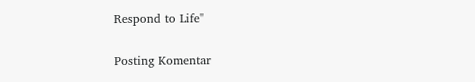Respond to Life"

Posting Komentar